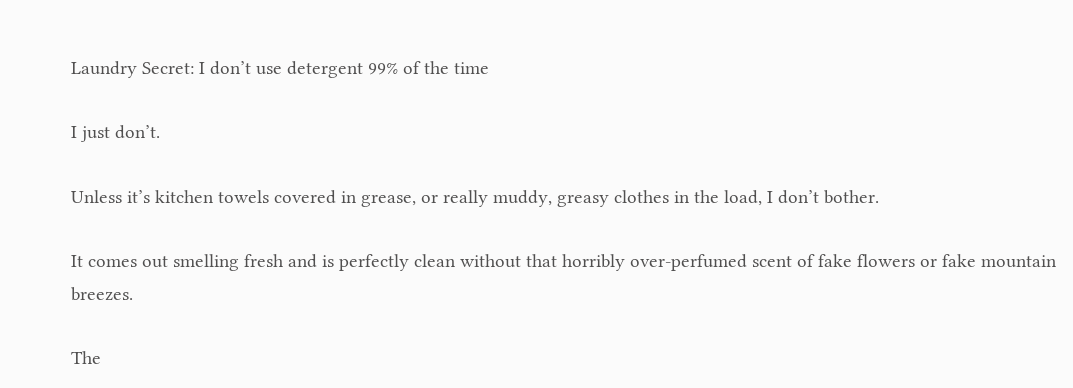Laundry Secret: I don’t use detergent 99% of the time

I just don’t.

Unless it’s kitchen towels covered in grease, or really muddy, greasy clothes in the load, I don’t bother.

It comes out smelling fresh and is perfectly clean without that horribly over-perfumed scent of fake flowers or fake mountain breezes.

The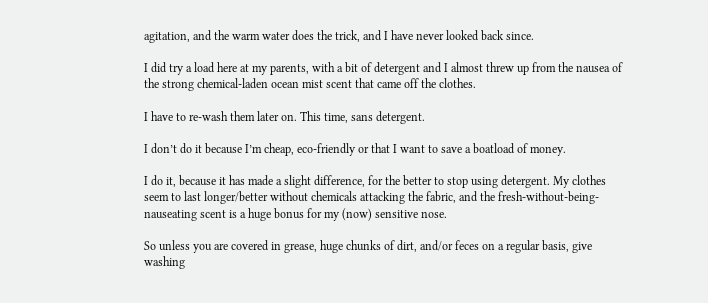agitation, and the warm water does the trick, and I have never looked back since.

I did try a load here at my parents, with a bit of detergent and I almost threw up from the nausea of the strong chemical-laden ocean mist scent that came off the clothes.

I have to re-wash them later on. This time, sans detergent.

I don’t do it because I’m cheap, eco-friendly or that I want to save a boatload of money.

I do it, because it has made a slight difference, for the better to stop using detergent. My clothes seem to last longer/better without chemicals attacking the fabric, and the fresh-without-being-nauseating scent is a huge bonus for my (now) sensitive nose.

So unless you are covered in grease, huge chunks of dirt, and/or feces on a regular basis, give washing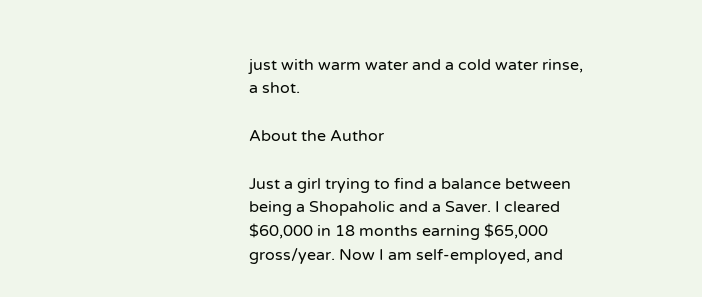just with warm water and a cold water rinse, a shot.

About the Author

Just a girl trying to find a balance between being a Shopaholic and a Saver. I cleared $60,000 in 18 months earning $65,000 gross/year. Now I am self-employed, and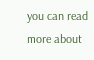you can read more about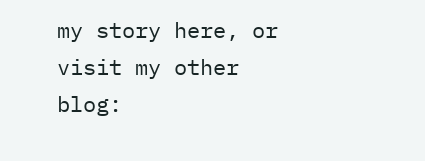my story here, or visit my other blog: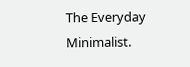The Everyday Minimalist.